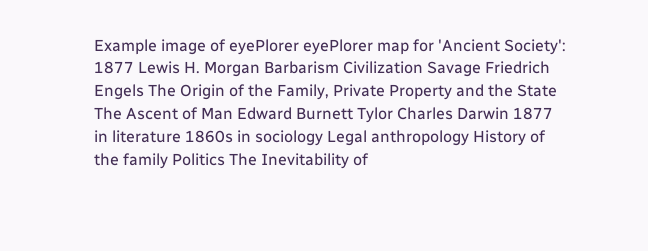Example image of eyePlorer eyePlorer map for 'Ancient Society': 1877 Lewis H. Morgan Barbarism Civilization Savage Friedrich Engels The Origin of the Family, Private Property and the State The Ascent of Man Edward Burnett Tylor Charles Darwin 1877 in literature 1860s in sociology Legal anthropology History of the family Politics The Inevitability of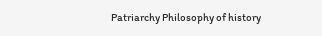Patriarchy Philosophy of history